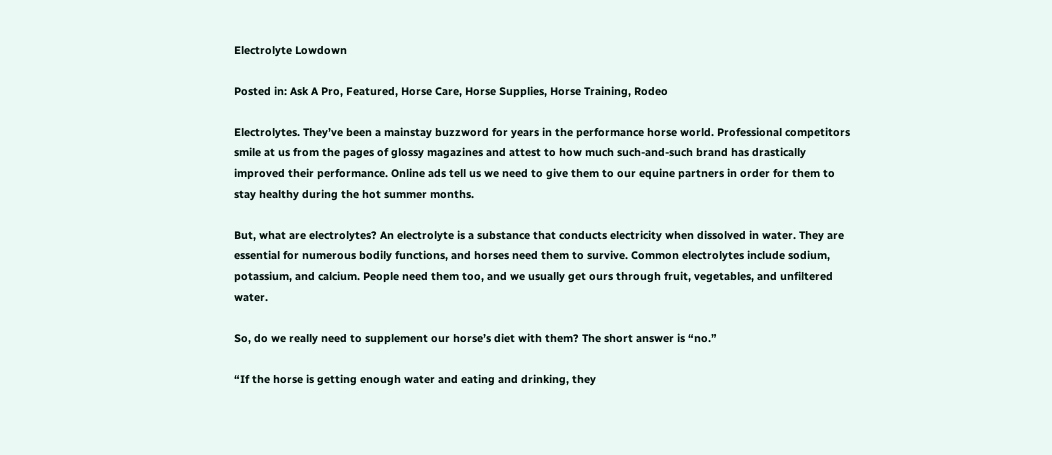Electrolyte Lowdown

Posted in: Ask A Pro, Featured, Horse Care, Horse Supplies, Horse Training, Rodeo

Electrolytes. They’ve been a mainstay buzzword for years in the performance horse world. Professional competitors smile at us from the pages of glossy magazines and attest to how much such-and-such brand has drastically improved their performance. Online ads tell us we need to give them to our equine partners in order for them to stay healthy during the hot summer months.

But, what are electrolytes? An electrolyte is a substance that conducts electricity when dissolved in water. They are essential for numerous bodily functions, and horses need them to survive. Common electrolytes include sodium, potassium, and calcium. People need them too, and we usually get ours through fruit, vegetables, and unfiltered water.

So, do we really need to supplement our horse’s diet with them? The short answer is “no.”

“If the horse is getting enough water and eating and drinking, they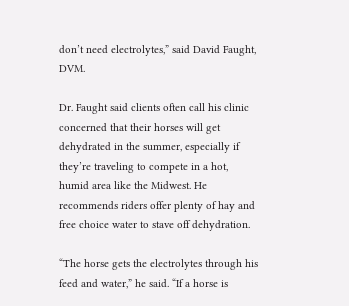don’t need electrolytes,” said David Faught, DVM.

Dr. Faught said clients often call his clinic concerned that their horses will get dehydrated in the summer, especially if they’re traveling to compete in a hot, humid area like the Midwest. He recommends riders offer plenty of hay and free choice water to stave off dehydration.

“The horse gets the electrolytes through his feed and water,” he said. “If a horse is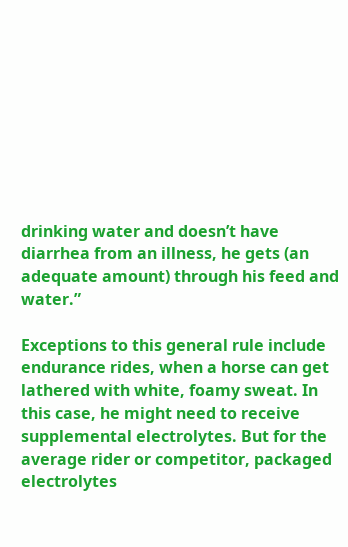drinking water and doesn’t have diarrhea from an illness, he gets (an adequate amount) through his feed and water.”

Exceptions to this general rule include endurance rides, when a horse can get lathered with white, foamy sweat. In this case, he might need to receive supplemental electrolytes. But for the average rider or competitor, packaged electrolytes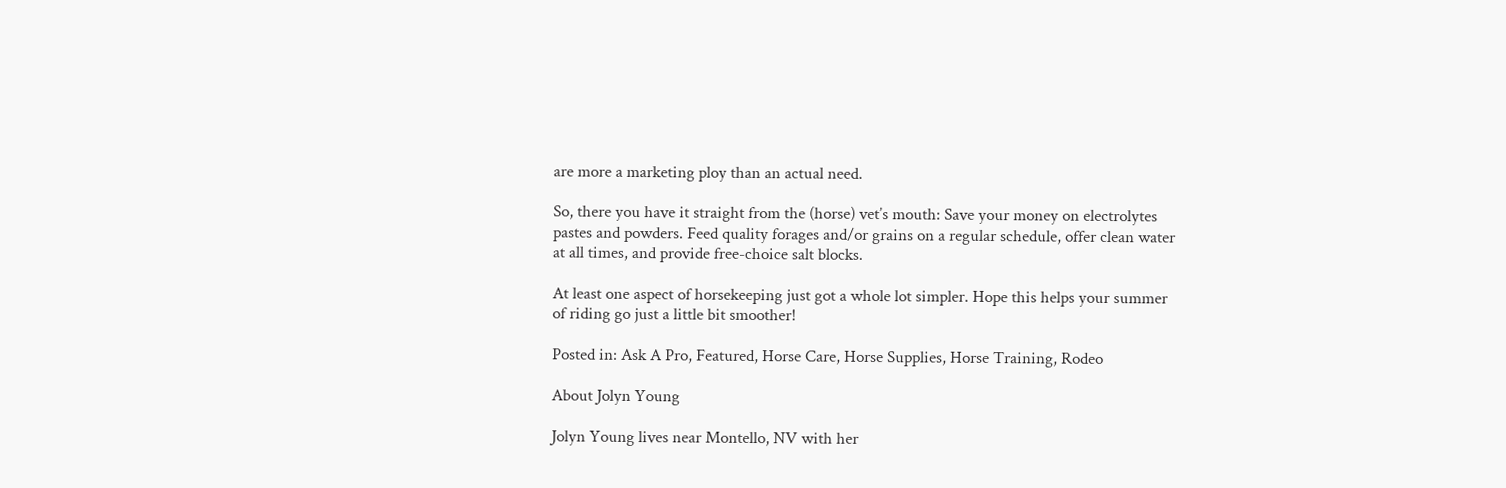are more a marketing ploy than an actual need.

So, there you have it straight from the (horse) vet’s mouth: Save your money on electrolytes pastes and powders. Feed quality forages and/or grains on a regular schedule, offer clean water at all times, and provide free-choice salt blocks.

At least one aspect of horsekeeping just got a whole lot simpler. Hope this helps your summer of riding go just a little bit smoother!

Posted in: Ask A Pro, Featured, Horse Care, Horse Supplies, Horse Training, Rodeo

About Jolyn Young

Jolyn Young lives near Montello, NV with her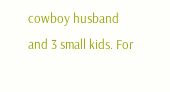cowboy husband and 3 small kids. For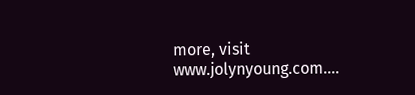more, visit www.jolynyoung.com....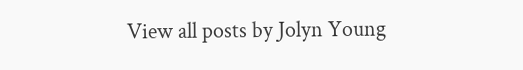View all posts by Jolyn Young